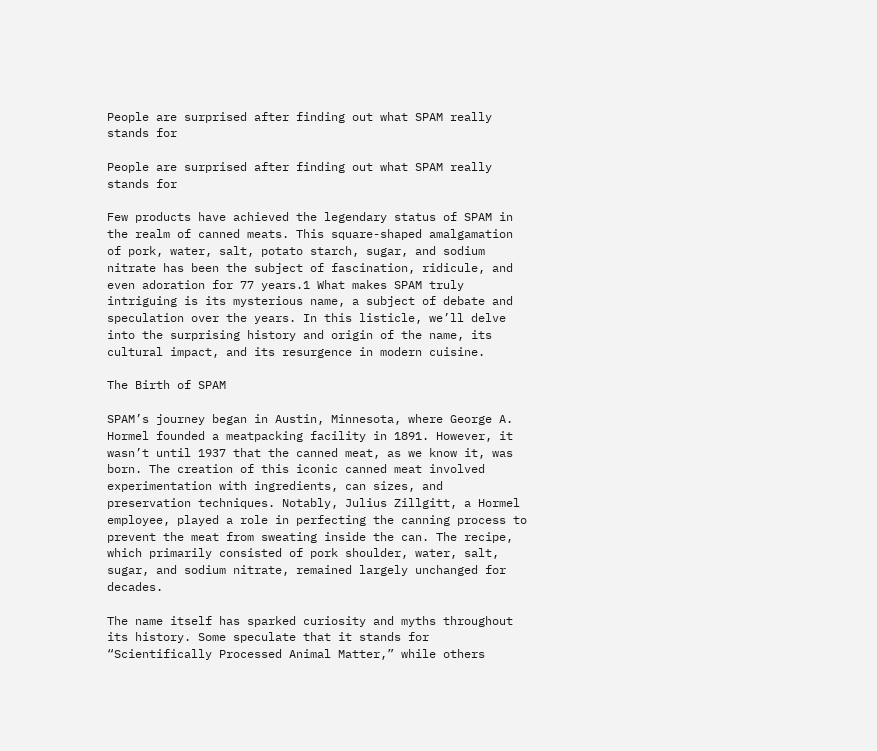People are surprised after finding out what SPAM really stands for

People are surprised after finding out what SPAM really stands for

Few products have achieved the legendary status of SPAM in the realm of canned meats. This square-shaped amalgamation of pork, water, salt, potato starch, sugar, and sodium nitrate has been the subject of fascination, ridicule, and even adoration for 77 years.1 What makes SPAM truly intriguing is its mysterious name, a subject of debate and speculation over the years. In this listicle, we’ll delve into the surprising history and origin of the name, its cultural impact, and its resurgence in modern cuisine.

The Birth of SPAM

SPAM’s journey began in Austin, Minnesota, where George A. Hormel founded a meatpacking facility in 1891. However, it wasn’t until 1937 that the canned meat, as we know it, was born. The creation of this iconic canned meat involved experimentation with ingredients, can sizes, and preservation techniques. Notably, Julius Zillgitt, a Hormel employee, played a role in perfecting the canning process to prevent the meat from sweating inside the can. The recipe, which primarily consisted of pork shoulder, water, salt, sugar, and sodium nitrate, remained largely unchanged for decades.

The name itself has sparked curiosity and myths throughout its history. Some speculate that it stands for “Scientifically Processed Animal Matter,” while others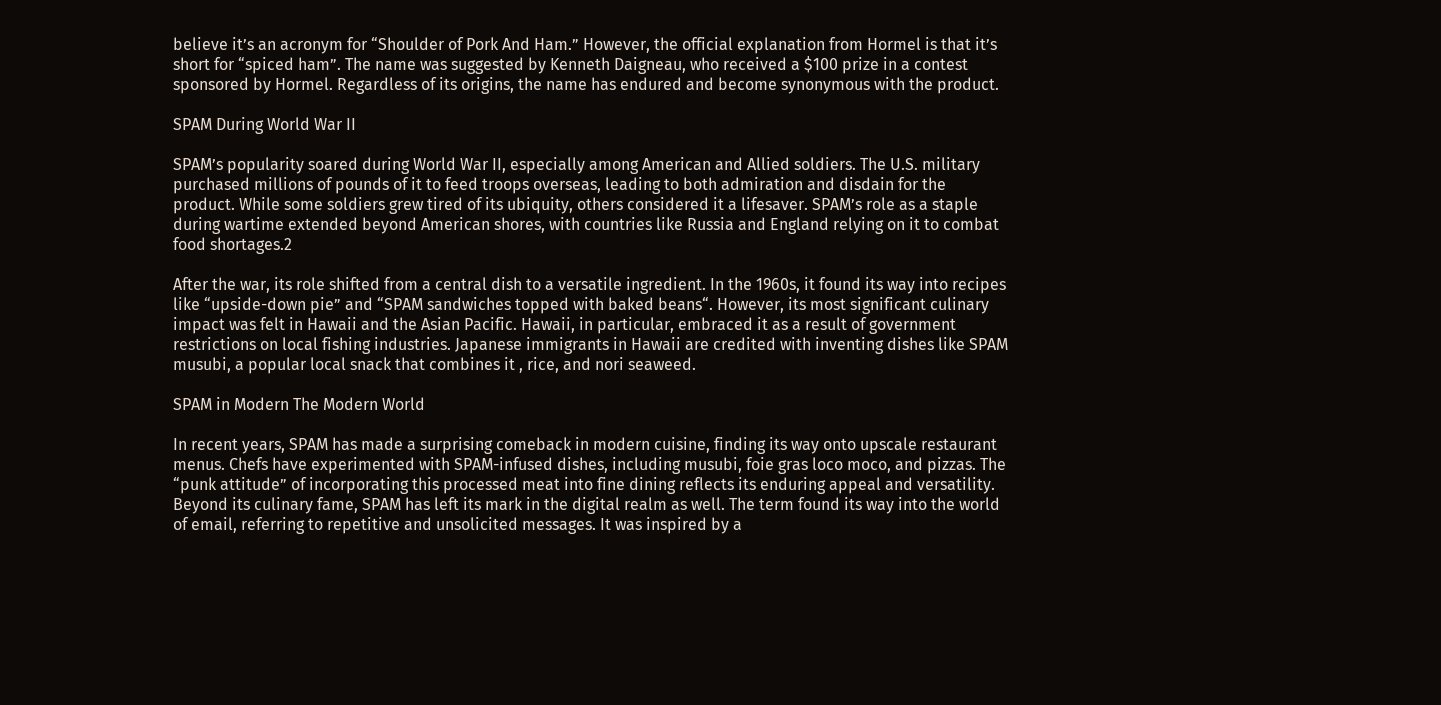believe it’s an acronym for “Shoulder of Pork And Ham.” However, the official explanation from Hormel is that it’s short for “spiced ham”. The name was suggested by Kenneth Daigneau, who received a $100 prize in a contest sponsored by Hormel. Regardless of its origins, the name has endured and become synonymous with the product.

SPAM During World War II

SPAM’s popularity soared during World War II, especially among American and Allied soldiers. The U.S. military purchased millions of pounds of it to feed troops overseas, leading to both admiration and disdain for the product. While some soldiers grew tired of its ubiquity, others considered it a lifesaver. SPAM’s role as a staple during wartime extended beyond American shores, with countries like Russia and England relying on it to combat food shortages.2

After the war, its role shifted from a central dish to a versatile ingredient. In the 1960s, it found its way into recipes like “upside-down pie” and “SPAM sandwiches topped with baked beans“. However, its most significant culinary impact was felt in Hawaii and the Asian Pacific. Hawaii, in particular, embraced it as a result of government restrictions on local fishing industries. Japanese immigrants in Hawaii are credited with inventing dishes like SPAM musubi, a popular local snack that combines it , rice, and nori seaweed.

SPAM in Modern The Modern World

In recent years, SPAM has made a surprising comeback in modern cuisine, finding its way onto upscale restaurant menus. Chefs have experimented with SPAM-infused dishes, including musubi, foie gras loco moco, and pizzas. The “punk attitude” of incorporating this processed meat into fine dining reflects its enduring appeal and versatility.
Beyond its culinary fame, SPAM has left its mark in the digital realm as well. The term found its way into the world of email, referring to repetitive and unsolicited messages. It was inspired by a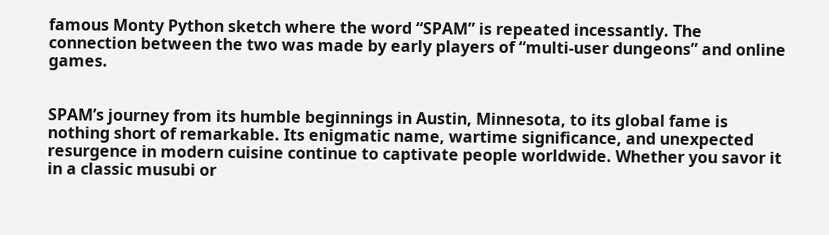famous Monty Python sketch where the word “SPAM” is repeated incessantly. The connection between the two was made by early players of “multi-user dungeons” and online games.


SPAM’s journey from its humble beginnings in Austin, Minnesota, to its global fame is nothing short of remarkable. Its enigmatic name, wartime significance, and unexpected resurgence in modern cuisine continue to captivate people worldwide. Whether you savor it in a classic musubi or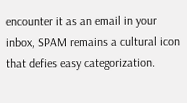encounter it as an email in your inbox, SPAM remains a cultural icon that defies easy categorization.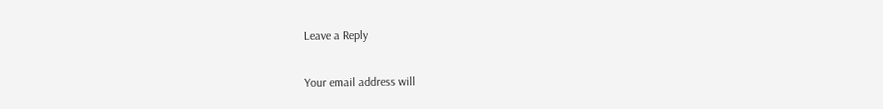Leave a Reply

Your email address will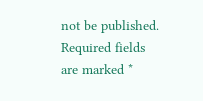not be published. Required fields are marked *